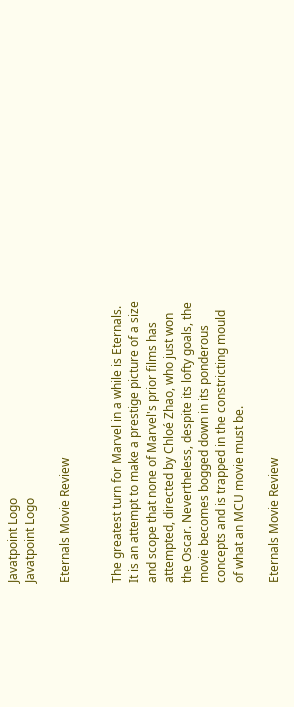Javatpoint Logo
Javatpoint Logo

Eternals Movie Review


The greatest turn for Marvel in a while is Eternals. It is an attempt to make a prestige picture of a size and scope that none of Marvel's prior films has attempted, directed by Chloé Zhao, who just won the Oscar. Nevertheless, despite its lofty goals, the movie becomes bogged down in its ponderous concepts and is trapped in the constricting mould of what an MCU movie must be.

Eternals Movie Review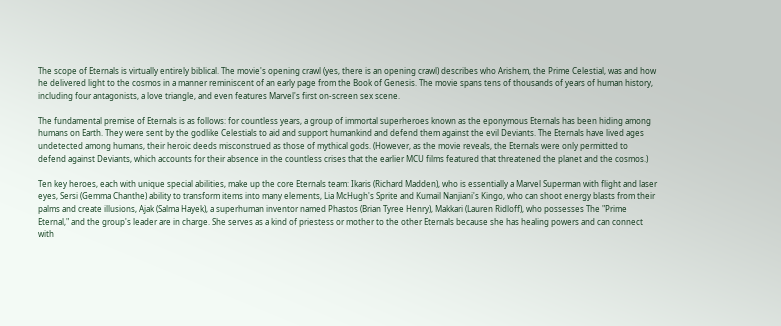The scope of Eternals is virtually entirely biblical. The movie's opening crawl (yes, there is an opening crawl) describes who Arishem, the Prime Celestial, was and how he delivered light to the cosmos in a manner reminiscent of an early page from the Book of Genesis. The movie spans tens of thousands of years of human history, including four antagonists, a love triangle, and even features Marvel's first on-screen sex scene.

The fundamental premise of Eternals is as follows: for countless years, a group of immortal superheroes known as the eponymous Eternals has been hiding among humans on Earth. They were sent by the godlike Celestials to aid and support humankind and defend them against the evil Deviants. The Eternals have lived ages undetected among humans, their heroic deeds misconstrued as those of mythical gods. (However, as the movie reveals, the Eternals were only permitted to defend against Deviants, which accounts for their absence in the countless crises that the earlier MCU films featured that threatened the planet and the cosmos.)

Ten key heroes, each with unique special abilities, make up the core Eternals team: Ikaris (Richard Madden), who is essentially a Marvel Superman with flight and laser eyes, Sersi (Gemma Chanthe) ability to transform items into many elements, Lia McHugh's Sprite and Kumail Nanjiani's Kingo, who can shoot energy blasts from their palms and create illusions, Ajak (Salma Hayek), a superhuman inventor named Phastos (Brian Tyree Henry), Makkari (Lauren Ridloff), who possesses The "Prime Eternal," and the group's leader are in charge. She serves as a kind of priestess or mother to the other Eternals because she has healing powers and can connect with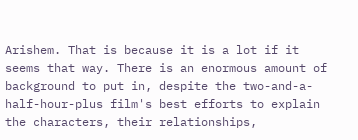Arishem. That is because it is a lot if it seems that way. There is an enormous amount of background to put in, despite the two-and-a-half-hour-plus film's best efforts to explain the characters, their relationships,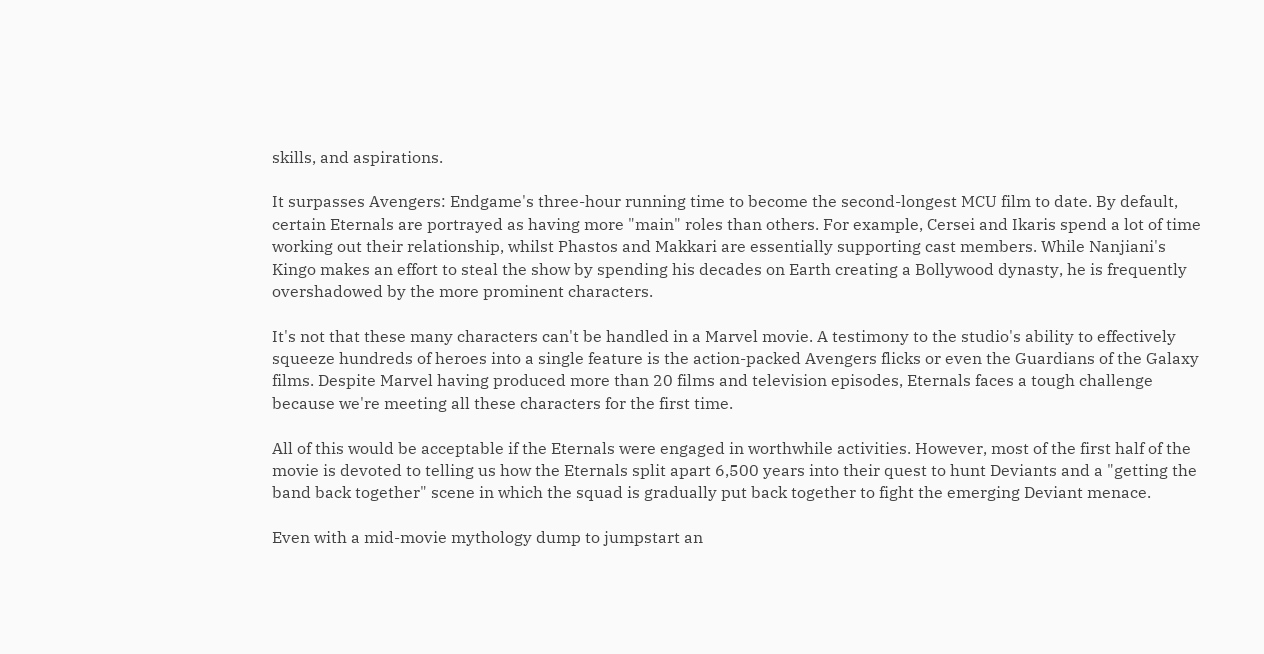skills, and aspirations.

It surpasses Avengers: Endgame's three-hour running time to become the second-longest MCU film to date. By default, certain Eternals are portrayed as having more "main" roles than others. For example, Cersei and Ikaris spend a lot of time working out their relationship, whilst Phastos and Makkari are essentially supporting cast members. While Nanjiani's Kingo makes an effort to steal the show by spending his decades on Earth creating a Bollywood dynasty, he is frequently overshadowed by the more prominent characters.

It's not that these many characters can't be handled in a Marvel movie. A testimony to the studio's ability to effectively squeeze hundreds of heroes into a single feature is the action-packed Avengers flicks or even the Guardians of the Galaxy films. Despite Marvel having produced more than 20 films and television episodes, Eternals faces a tough challenge because we're meeting all these characters for the first time.

All of this would be acceptable if the Eternals were engaged in worthwhile activities. However, most of the first half of the movie is devoted to telling us how the Eternals split apart 6,500 years into their quest to hunt Deviants and a "getting the band back together" scene in which the squad is gradually put back together to fight the emerging Deviant menace.

Even with a mid-movie mythology dump to jumpstart an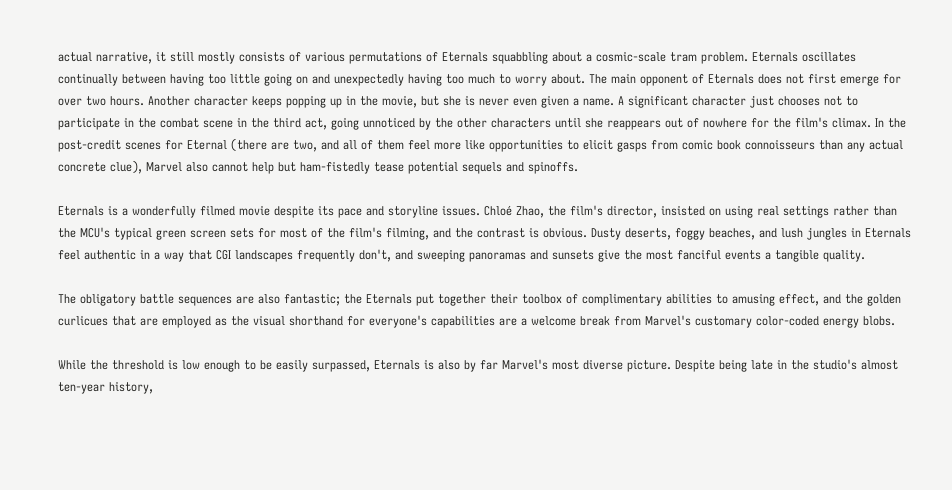actual narrative, it still mostly consists of various permutations of Eternals squabbling about a cosmic-scale tram problem. Eternals oscillates continually between having too little going on and unexpectedly having too much to worry about. The main opponent of Eternals does not first emerge for over two hours. Another character keeps popping up in the movie, but she is never even given a name. A significant character just chooses not to participate in the combat scene in the third act, going unnoticed by the other characters until she reappears out of nowhere for the film's climax. In the post-credit scenes for Eternal (there are two, and all of them feel more like opportunities to elicit gasps from comic book connoisseurs than any actual concrete clue), Marvel also cannot help but ham-fistedly tease potential sequels and spinoffs.

Eternals is a wonderfully filmed movie despite its pace and storyline issues. Chloé Zhao, the film's director, insisted on using real settings rather than the MCU's typical green screen sets for most of the film's filming, and the contrast is obvious. Dusty deserts, foggy beaches, and lush jungles in Eternals feel authentic in a way that CGI landscapes frequently don't, and sweeping panoramas and sunsets give the most fanciful events a tangible quality.

The obligatory battle sequences are also fantastic; the Eternals put together their toolbox of complimentary abilities to amusing effect, and the golden curlicues that are employed as the visual shorthand for everyone's capabilities are a welcome break from Marvel's customary color-coded energy blobs.

While the threshold is low enough to be easily surpassed, Eternals is also by far Marvel's most diverse picture. Despite being late in the studio's almost ten-year history,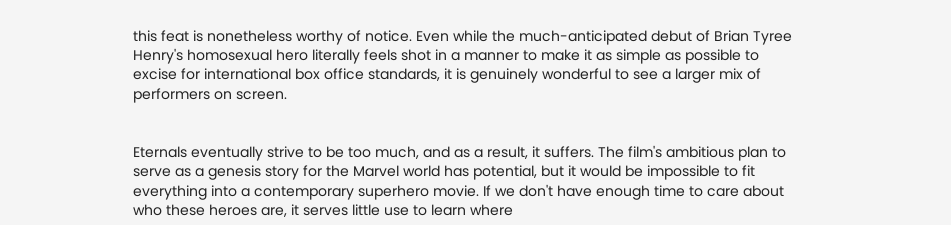this feat is nonetheless worthy of notice. Even while the much-anticipated debut of Brian Tyree Henry's homosexual hero literally feels shot in a manner to make it as simple as possible to excise for international box office standards, it is genuinely wonderful to see a larger mix of performers on screen.


Eternals eventually strive to be too much, and as a result, it suffers. The film's ambitious plan to serve as a genesis story for the Marvel world has potential, but it would be impossible to fit everything into a contemporary superhero movie. If we don't have enough time to care about who these heroes are, it serves little use to learn where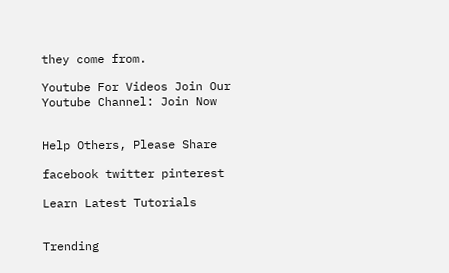they come from.

Youtube For Videos Join Our Youtube Channel: Join Now


Help Others, Please Share

facebook twitter pinterest

Learn Latest Tutorials


Trending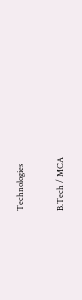Technologies

B.Tech / MCA